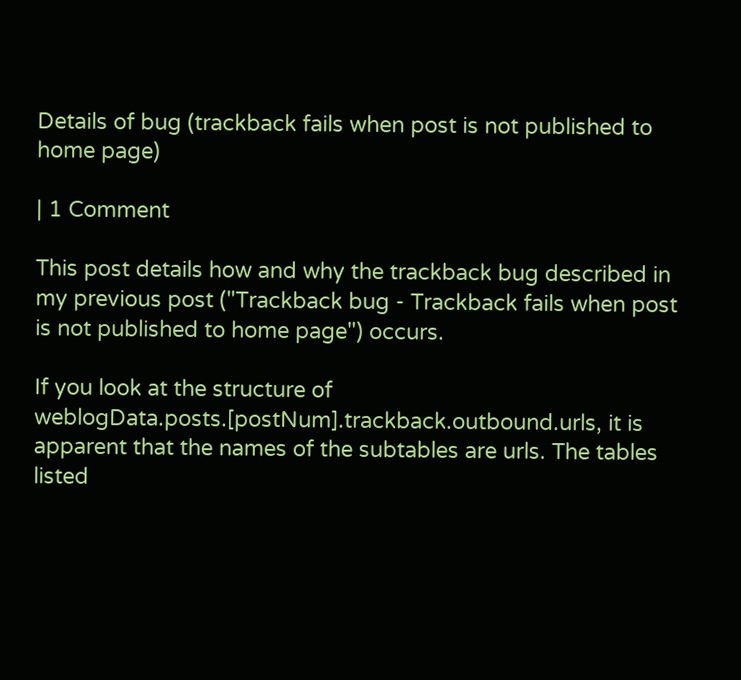Details of bug (trackback fails when post is not published to home page)

| 1 Comment

This post details how and why the trackback bug described in my previous post ("Trackback bug - Trackback fails when post is not published to home page") occurs.

If you look at the structure of weblogData.posts.[postNum].trackback.outbound.urls, it is apparent that the names of the subtables are urls. The tables listed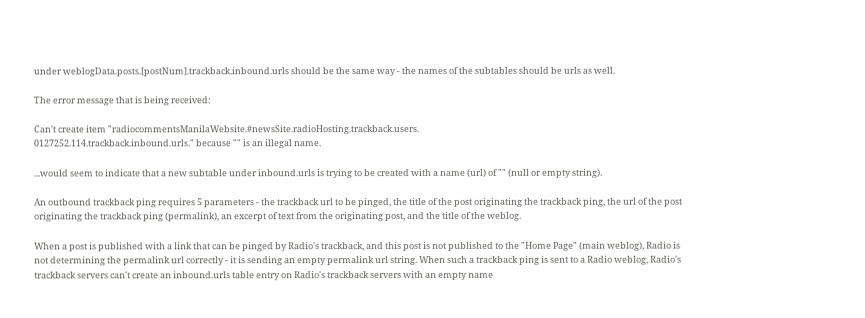under weblogData.posts.[postNum].trackback.inbound.urls should be the same way - the names of the subtables should be urls as well.

The error message that is being received:

Can't create item "radiocommentsManilaWebsite.#newsSite.radioHosting.trackback.users.
0127252.114.trackback.inbound.urls." because "" is an illegal name.

...would seem to indicate that a new subtable under inbound.urls is trying to be created with a name (url) of "" (null or empty string).

An outbound trackback ping requires 5 parameters - the trackback url to be pinged, the title of the post originating the trackback ping, the url of the post originating the trackback ping (permalink), an excerpt of text from the originating post, and the title of the weblog.

When a post is published with a link that can be pinged by Radio's trackback, and this post is not published to the "Home Page" (main weblog), Radio is not determining the permalink url correctly - it is sending an empty permalink url string. When such a trackback ping is sent to a Radio weblog, Radio's trackback servers can't create an inbound.urls table entry on Radio's trackback servers with an empty name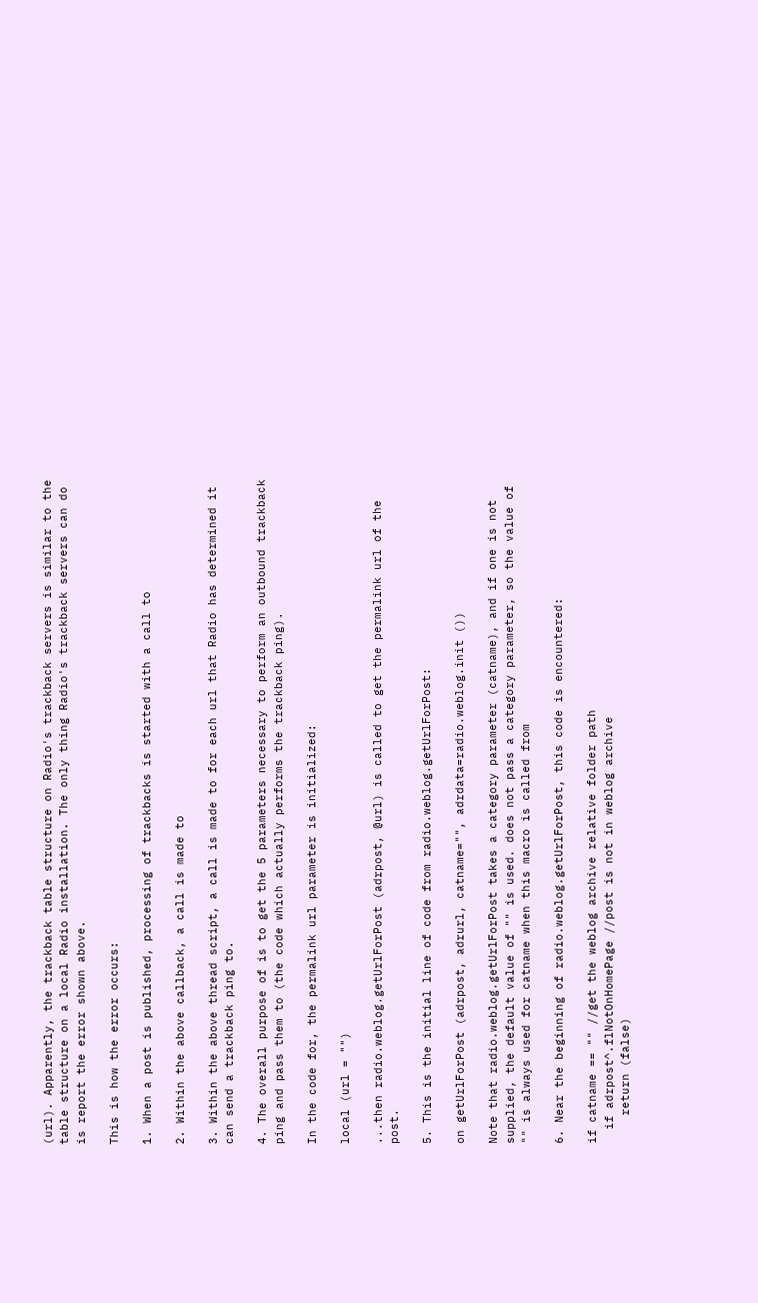(url). Apparently, the trackback table structure on Radio's trackback servers is similar to the table structure on a local Radio installation. The only thing Radio's trackback servers can do is report the error shown above.

This is how the error occurs:

1. When a post is published, processing of trackbacks is started with a call to

2. Within the above callback, a call is made to

3. Within the above thread script, a call is made to for each url that Radio has determined it can send a trackback ping to.

4. The overall purpose of is to get the 5 parameters necessary to perform an outbound trackback ping and pass them to (the code which actually performs the trackback ping).

In the code for, the permalink url parameter is initialized:

local (url = "")

...then radio.weblog.getUrlForPost (adrpost, @url) is called to get the permalink url of the post.

5. This is the initial line of code from radio.weblog.getUrlForPost:

on getUrlForPost (adrpost, adrurl, catname="", adrdata=radio.weblog.init ())

Note that radio.weblog.getUrlForPost takes a category parameter (catname), and if one is not supplied, the default value of "" is used. does not pass a category parameter, so the value of "" is always used for catname when this macro is called from

6. Near the beginning of radio.weblog.getUrlForPost, this code is encountered:

if catname == "" //get the weblog archive relative folder path
  if adrpost^.flNotOnHomePage //post is not in weblog archive
    return (false)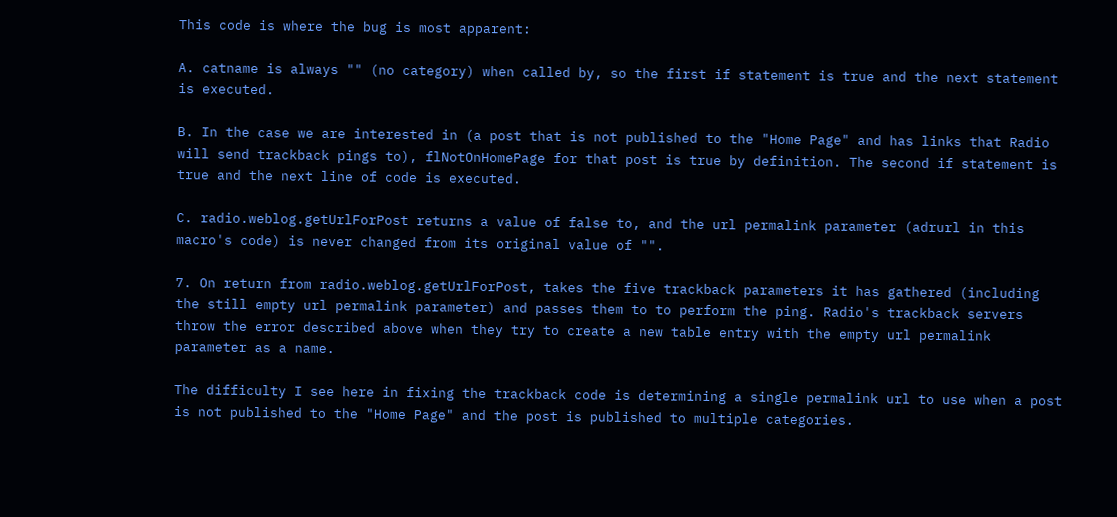This code is where the bug is most apparent:

A. catname is always "" (no category) when called by, so the first if statement is true and the next statement is executed.

B. In the case we are interested in (a post that is not published to the "Home Page" and has links that Radio will send trackback pings to), flNotOnHomePage for that post is true by definition. The second if statement is true and the next line of code is executed.

C. radio.weblog.getUrlForPost returns a value of false to, and the url permalink parameter (adrurl in this macro's code) is never changed from its original value of "".

7. On return from radio.weblog.getUrlForPost, takes the five trackback parameters it has gathered (including the still empty url permalink parameter) and passes them to to perform the ping. Radio's trackback servers throw the error described above when they try to create a new table entry with the empty url permalink parameter as a name.

The difficulty I see here in fixing the trackback code is determining a single permalink url to use when a post is not published to the "Home Page" and the post is published to multiple categories.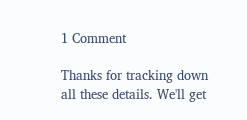1 Comment

Thanks for tracking down all these details. We'll get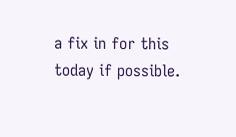a fix in for this today if possible.